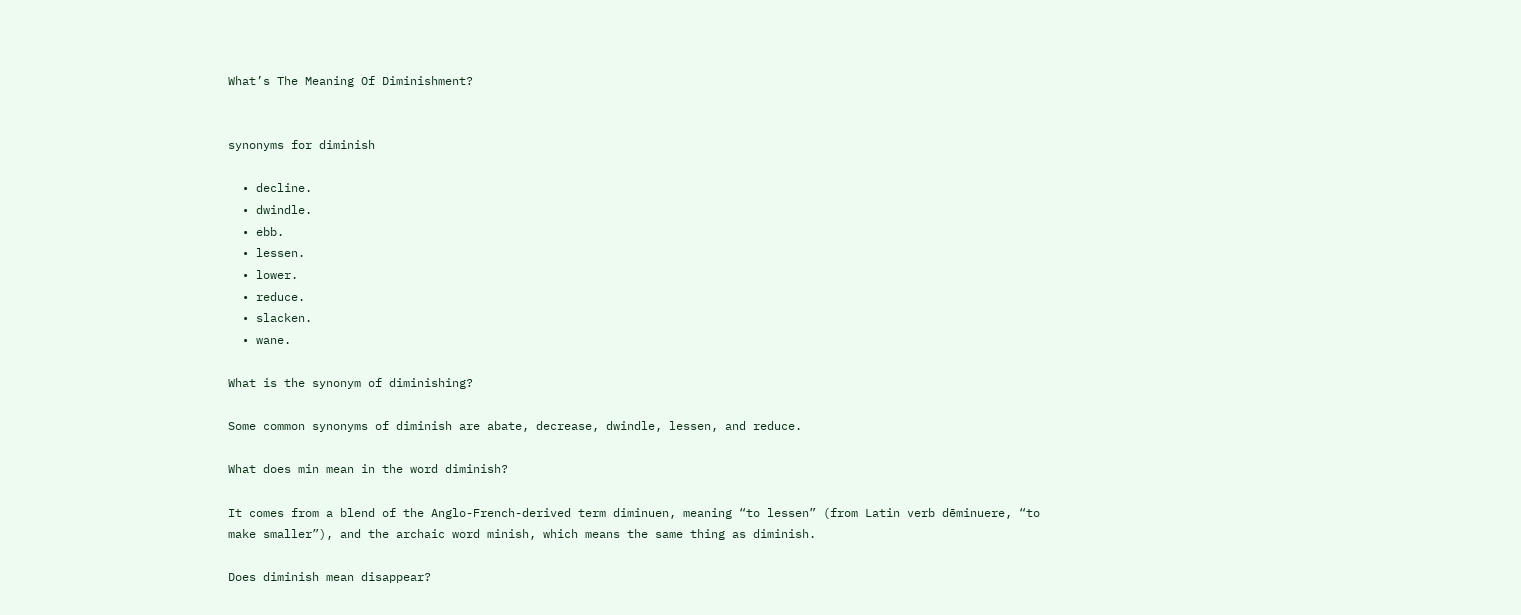What’s The Meaning Of Diminishment?


synonyms for diminish

  • decline.
  • dwindle.
  • ebb.
  • lessen.
  • lower.
  • reduce.
  • slacken.
  • wane.

What is the synonym of diminishing?

Some common synonyms of diminish are abate, decrease, dwindle, lessen, and reduce.

What does min mean in the word diminish?

It comes from a blend of the Anglo-French-derived term diminuen, meaning “to lessen” (from Latin verb dēminuere, “to make smaller”), and the archaic word minish, which means the same thing as diminish.

Does diminish mean disappear?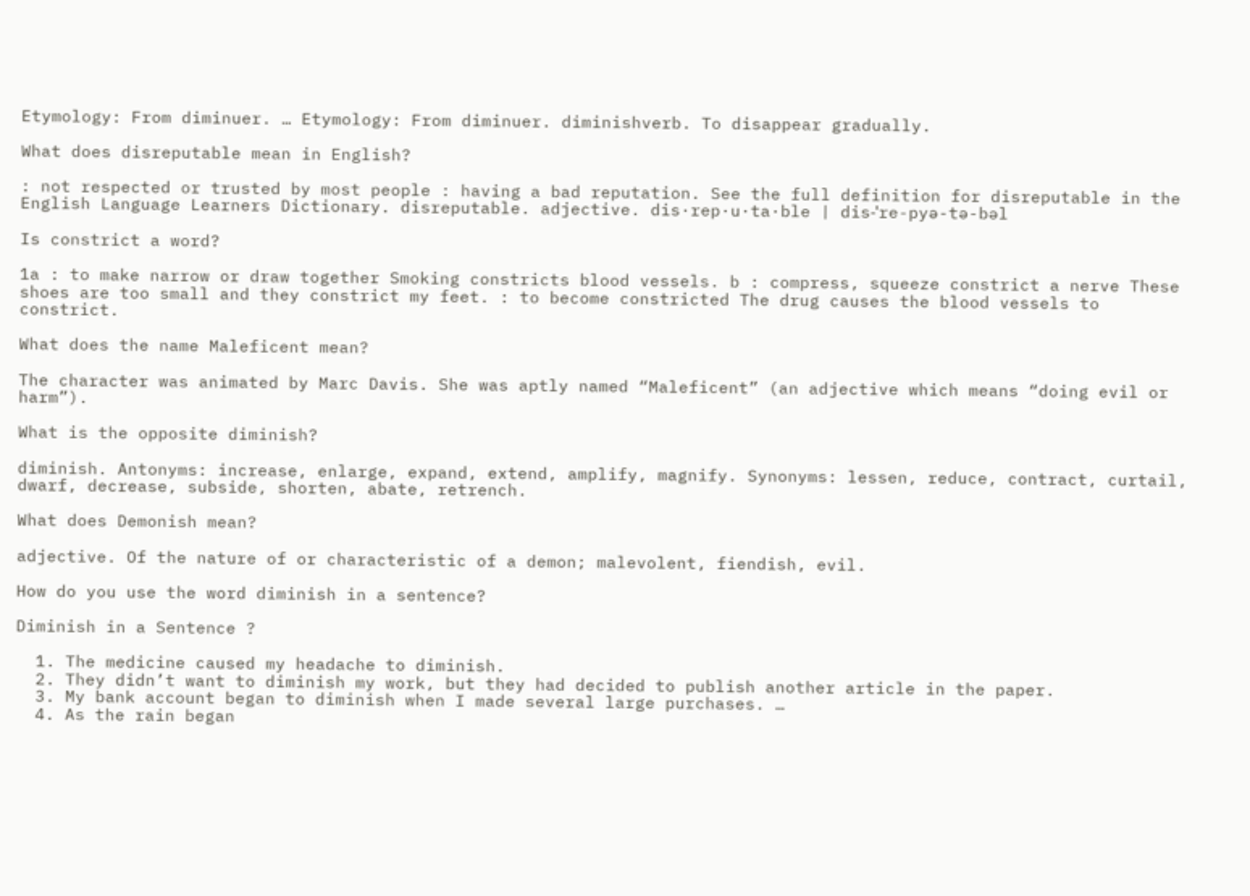Etymology: From diminuer. … Etymology: From diminuer. diminishverb. To disappear gradually.

What does disreputable mean in English?

: not respected or trusted by most people : having a bad reputation. See the full definition for disreputable in the English Language Learners Dictionary. disreputable. adjective. dis·rep·u·ta·ble | dis-ˈre-pyə-tə-bəl

Is constrict a word?

1a : to make narrow or draw together Smoking constricts blood vessels. b : compress, squeeze constrict a nerve These shoes are too small and they constrict my feet. : to become constricted The drug causes the blood vessels to constrict.

What does the name Maleficent mean?

The character was animated by Marc Davis. She was aptly named “Maleficent” (an adjective which means “doing evil or harm”).

What is the opposite diminish?

diminish. Antonyms: increase, enlarge, expand, extend, amplify, magnify. Synonyms: lessen, reduce, contract, curtail, dwarf, decrease, subside, shorten, abate, retrench.

What does Demonish mean?

adjective. Of the nature of or characteristic of a demon; malevolent, fiendish, evil.

How do you use the word diminish in a sentence?

Diminish in a Sentence ?

  1. The medicine caused my headache to diminish.
  2. They didn’t want to diminish my work, but they had decided to publish another article in the paper.
  3. My bank account began to diminish when I made several large purchases. …
  4. As the rain began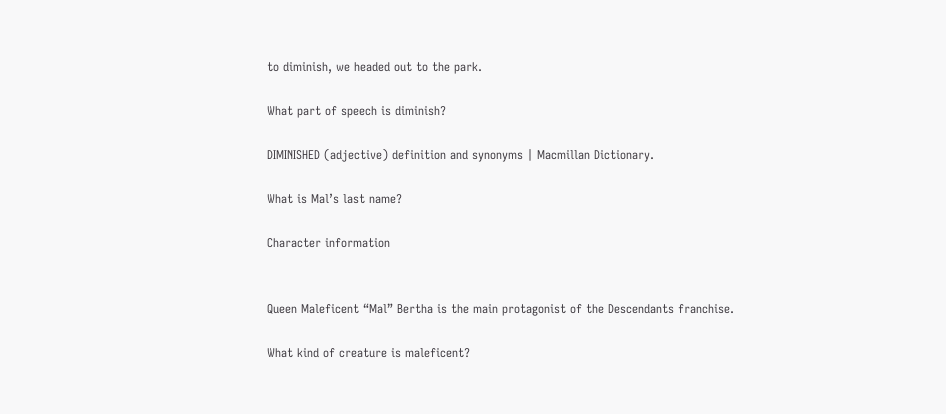to diminish, we headed out to the park.

What part of speech is diminish?

DIMINISHED (adjective) definition and synonyms | Macmillan Dictionary.

What is Mal’s last name?

Character information


Queen Maleficent “Mal” Bertha is the main protagonist of the Descendants franchise.

What kind of creature is maleficent?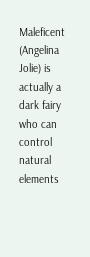Maleficent (Angelina Jolie) is actually a dark fairy who can control natural elements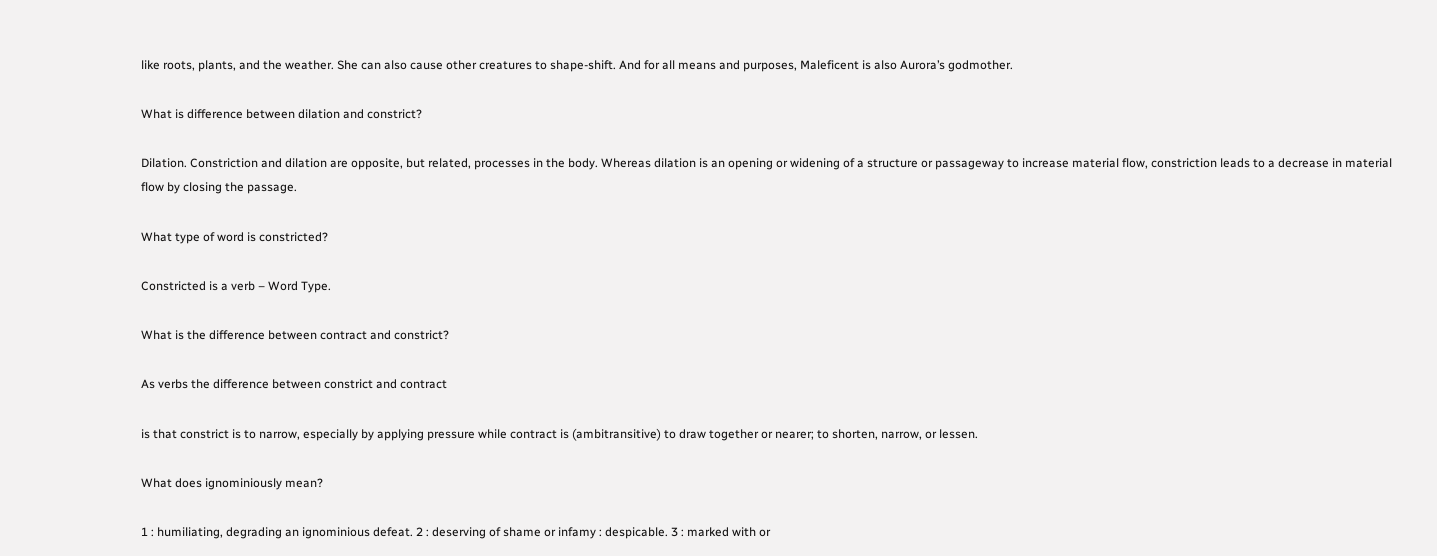like roots, plants, and the weather. She can also cause other creatures to shape-shift. And for all means and purposes, Maleficent is also Aurora’s godmother.

What is difference between dilation and constrict?

Dilation. Constriction and dilation are opposite, but related, processes in the body. Whereas dilation is an opening or widening of a structure or passageway to increase material flow, constriction leads to a decrease in material flow by closing the passage.

What type of word is constricted?

Constricted is a verb – Word Type.

What is the difference between contract and constrict?

As verbs the difference between constrict and contract

is that constrict is to narrow, especially by applying pressure while contract is (ambitransitive) to draw together or nearer; to shorten, narrow, or lessen.

What does ignominiously mean?

1 : humiliating, degrading an ignominious defeat. 2 : deserving of shame or infamy : despicable. 3 : marked with or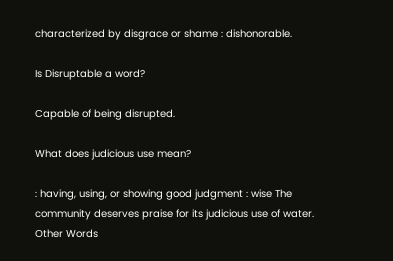characterized by disgrace or shame : dishonorable.

Is Disruptable a word?

Capable of being disrupted.

What does judicious use mean?

: having, using, or showing good judgment : wise The community deserves praise for its judicious use of water. Other Words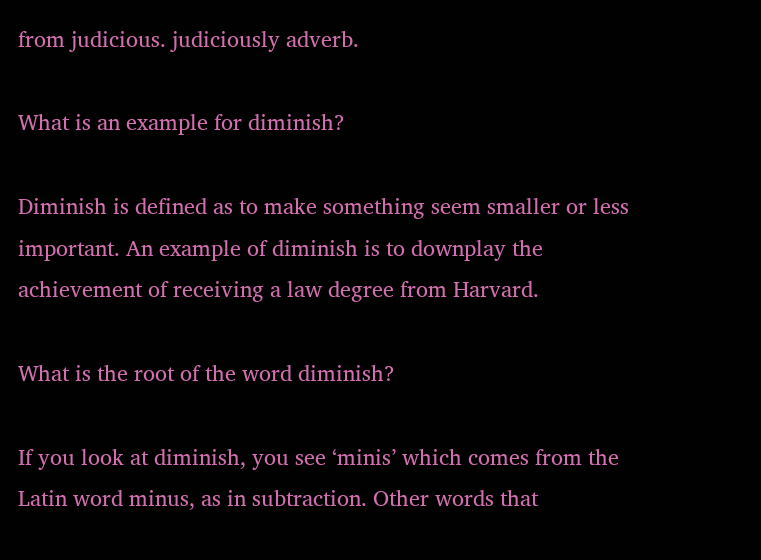from judicious. judiciously adverb.

What is an example for diminish?

Diminish is defined as to make something seem smaller or less important. An example of diminish is to downplay the achievement of receiving a law degree from Harvard.

What is the root of the word diminish?

If you look at diminish, you see ‘minis’ which comes from the Latin word minus, as in subtraction. Other words that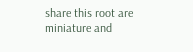share this root are miniature and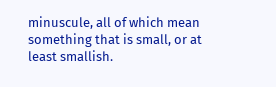minuscule, all of which mean something that is small, or at least smallish.